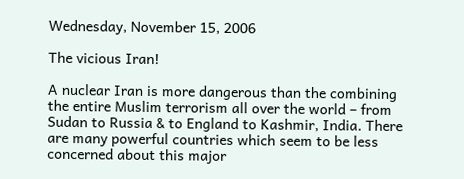Wednesday, November 15, 2006

The vicious Iran!

A nuclear Iran is more dangerous than the combining the entire Muslim terrorism all over the world – from Sudan to Russia & to England to Kashmir, India. There are many powerful countries which seem to be less concerned about this major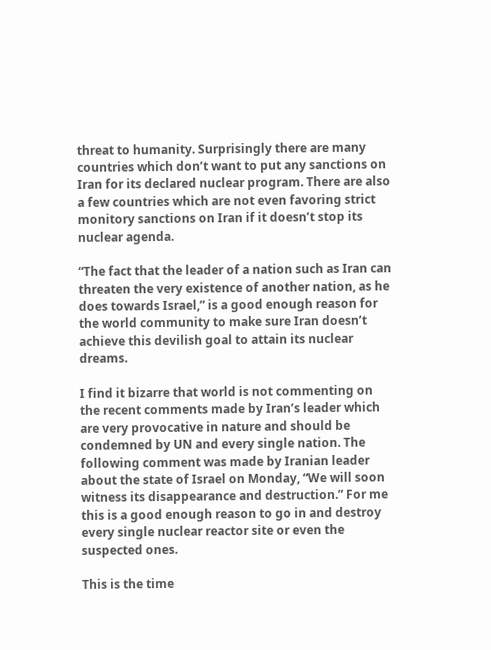threat to humanity. Surprisingly there are many countries which don’t want to put any sanctions on Iran for its declared nuclear program. There are also a few countries which are not even favoring strict monitory sanctions on Iran if it doesn’t stop its nuclear agenda.

“The fact that the leader of a nation such as Iran can threaten the very existence of another nation, as he does towards Israel,” is a good enough reason for the world community to make sure Iran doesn’t achieve this devilish goal to attain its nuclear dreams.

I find it bizarre that world is not commenting on the recent comments made by Iran’s leader which are very provocative in nature and should be condemned by UN and every single nation. The following comment was made by Iranian leader about the state of Israel on Monday, “We will soon witness its disappearance and destruction.” For me this is a good enough reason to go in and destroy every single nuclear reactor site or even the suspected ones.

This is the time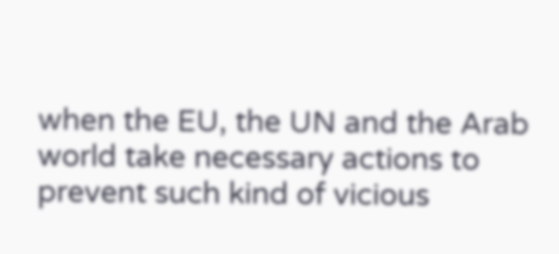when the EU, the UN and the Arab world take necessary actions to prevent such kind of vicious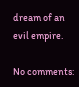dream of an evil empire.

No comments: